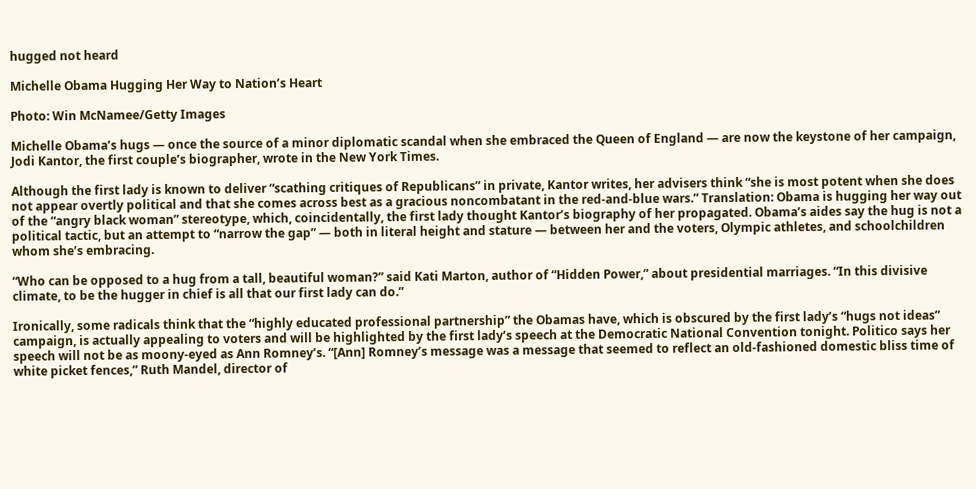hugged not heard

Michelle Obama Hugging Her Way to Nation’s Heart

Photo: Win McNamee/Getty Images

Michelle Obama’s hugs — once the source of a minor diplomatic scandal when she embraced the Queen of England — are now the keystone of her campaign, Jodi Kantor, the first couple’s biographer, wrote in the New York Times.

Although the first lady is known to deliver “scathing critiques of Republicans” in private, Kantor writes, her advisers think “she is most potent when she does not appear overtly political and that she comes across best as a gracious noncombatant in the red-and-blue wars.” Translation: Obama is hugging her way out of the “angry black woman” stereotype, which, coincidentally, the first lady thought Kantor’s biography of her propagated. Obama’s aides say the hug is not a political tactic, but an attempt to “narrow the gap” — both in literal height and stature — between her and the voters, Olympic athletes, and schoolchildren whom she’s embracing.

“Who can be opposed to a hug from a tall, beautiful woman?” said Kati Marton, author of “Hidden Power,” about presidential marriages. “In this divisive climate, to be the hugger in chief is all that our first lady can do.”

Ironically, some radicals think that the “highly educated professional partnership” the Obamas have, which is obscured by the first lady’s “hugs not ideas” campaign, is actually appealing to voters and will be highlighted by the first lady’s speech at the Democratic National Convention tonight. Politico says her speech will not be as moony-eyed as Ann Romney’s. “[Ann] Romney’s message was a message that seemed to reflect an old-fashioned domestic bliss time of white picket fences,” Ruth Mandel, director of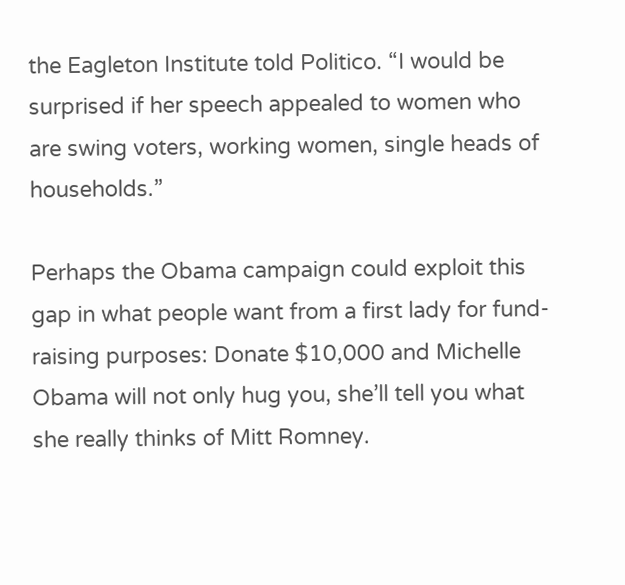the Eagleton Institute told Politico. “I would be surprised if her speech appealed to women who are swing voters, working women, single heads of households.”

Perhaps the Obama campaign could exploit this gap in what people want from a first lady for fund-raising purposes: Donate $10,000 and Michelle Obama will not only hug you, she’ll tell you what she really thinks of Mitt Romney.